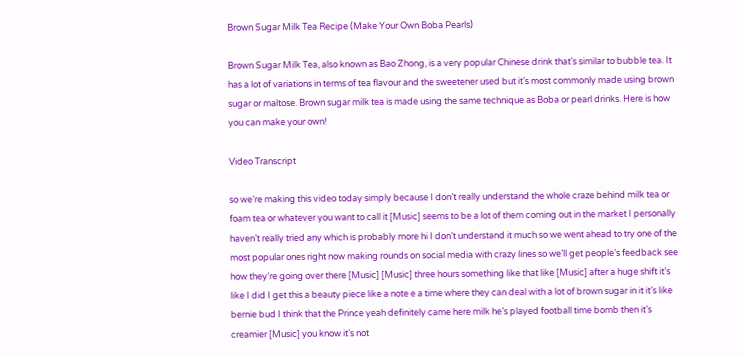Brown Sugar Milk Tea Recipe (Make Your Own Boba Pearls)

Brown Sugar Milk Tea, also known as Bao Zhong, is a very popular Chinese drink that’s similar to bubble tea. It has a lot of variations in terms of tea flavour and the sweetener used but it’s most commonly made using brown sugar or maltose. Brown sugar milk tea is made using the same technique as Boba or pearl drinks. Here is how you can make your own!

Video Transcript

so we’re making this video today simply because I don’t really understand the whole craze behind milk tea or foam tea or whatever you want to call it [Music] seems to be a lot of them coming out in the market I personally haven’t really tried any which is probably more hi I don’t understand it much so we went ahead to try one of the most popular ones right now making rounds on social media with crazy lines so we’ll get people’s feedback see how they’re going over there [Music] [Music] three hours something like that like [Music] after a huge shift it’s like I did I get this a beauty piece like a note e a time where they can deal with a lot of brown sugar in it it’s like bernie bud I think that the Prince yeah definitely came here milk he’s played football time bomb then it’s creamier [Music] you know it’s not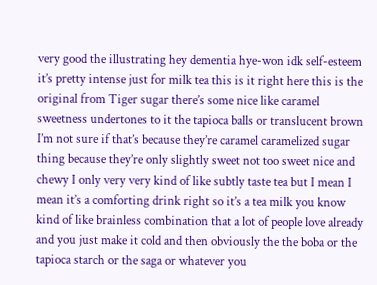very good the illustrating hey dementia hye-won idk self-esteem it’s pretty intense just for milk tea this is it right here this is the original from Tiger sugar there’s some nice like caramel sweetness undertones to it the tapioca balls or translucent brown I’m not sure if that’s because they’re caramel caramelized sugar thing because they’re only slightly sweet not too sweet nice and chewy I only very very kind of like subtly taste tea but I mean I mean it’s a comforting drink right so it’s a tea milk you know kind of like brainless combination that a lot of people love already and you just make it cold and then obviously the the boba or the tapioca starch or the saga or whatever you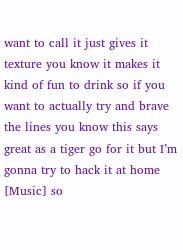want to call it just gives it texture you know it makes it kind of fun to drink so if you want to actually try and brave the lines you know this says great as a tiger go for it but I’m gonna try to hack it at home [Music] so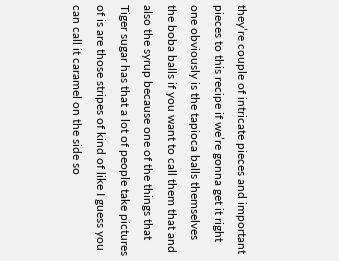they’re couple of intricate pieces and important pieces to this recipe if we’re gonna get it right one obviously is the tapioca balls themselves the boba balls if you want to call them that and also the syrup because one of the things that Tiger sugar has that a lot of people take pictures of is are those stripes of kind of like I guess you can call it caramel on the side so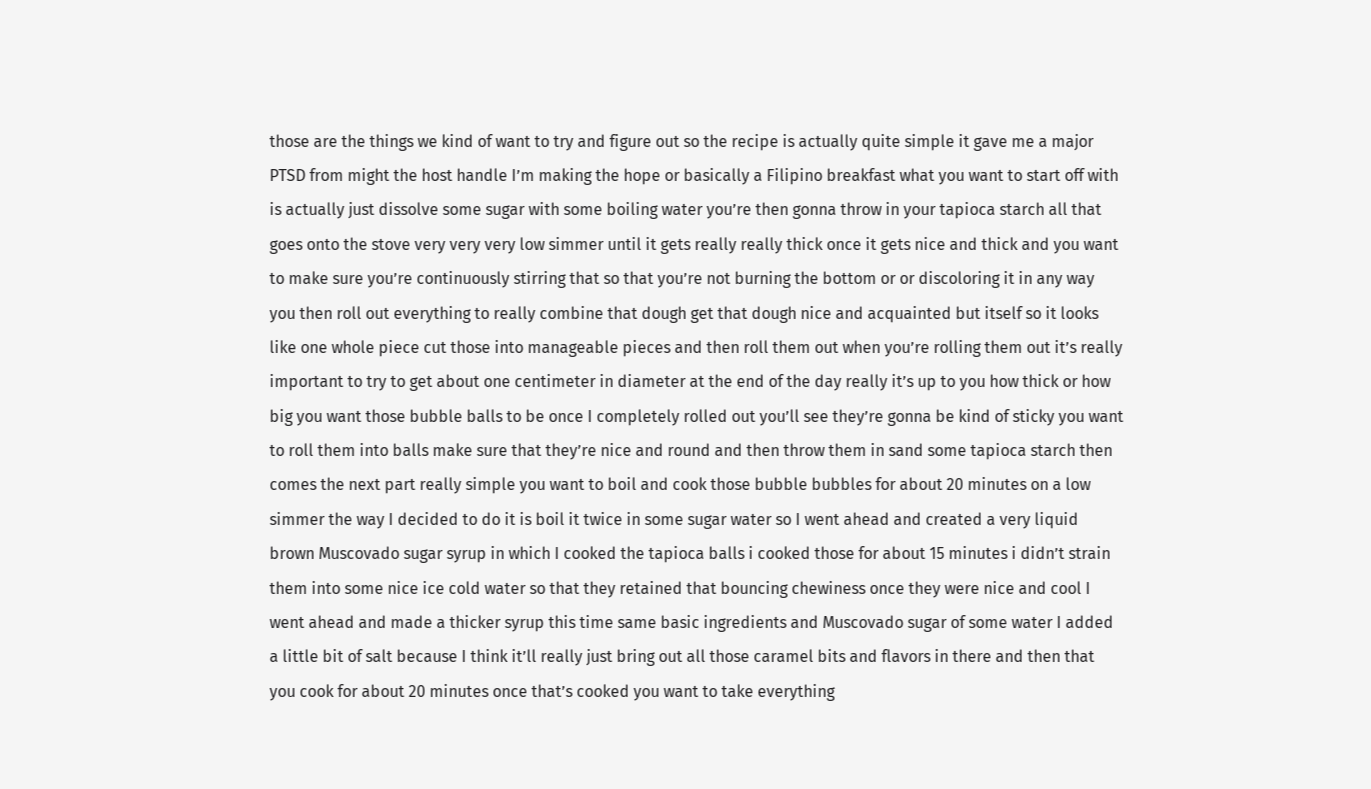those are the things we kind of want to try and figure out so the recipe is actually quite simple it gave me a major PTSD from might the host handle I’m making the hope or basically a Filipino breakfast what you want to start off with is actually just dissolve some sugar with some boiling water you’re then gonna throw in your tapioca starch all that goes onto the stove very very very low simmer until it gets really really thick once it gets nice and thick and you want to make sure you’re continuously stirring that so that you’re not burning the bottom or or discoloring it in any way you then roll out everything to really combine that dough get that dough nice and acquainted but itself so it looks like one whole piece cut those into manageable pieces and then roll them out when you’re rolling them out it’s really important to try to get about one centimeter in diameter at the end of the day really it’s up to you how thick or how big you want those bubble balls to be once I completely rolled out you’ll see they’re gonna be kind of sticky you want to roll them into balls make sure that they’re nice and round and then throw them in sand some tapioca starch then comes the next part really simple you want to boil and cook those bubble bubbles for about 20 minutes on a low simmer the way I decided to do it is boil it twice in some sugar water so I went ahead and created a very liquid brown Muscovado sugar syrup in which I cooked the tapioca balls i cooked those for about 15 minutes i didn’t strain them into some nice ice cold water so that they retained that bouncing chewiness once they were nice and cool I went ahead and made a thicker syrup this time same basic ingredients and Muscovado sugar of some water I added a little bit of salt because I think it’ll really just bring out all those caramel bits and flavors in there and then that you cook for about 20 minutes once that’s cooked you want to take everything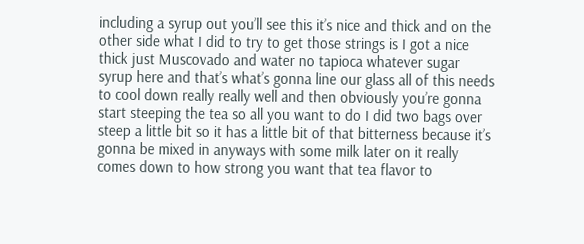including a syrup out you’ll see this it’s nice and thick and on the other side what I did to try to get those strings is I got a nice thick just Muscovado and water no tapioca whatever sugar syrup here and that’s what’s gonna line our glass all of this needs to cool down really really well and then obviously you’re gonna start steeping the tea so all you want to do I did two bags over steep a little bit so it has a little bit of that bitterness because it’s gonna be mixed in anyways with some milk later on it really comes down to how strong you want that tea flavor to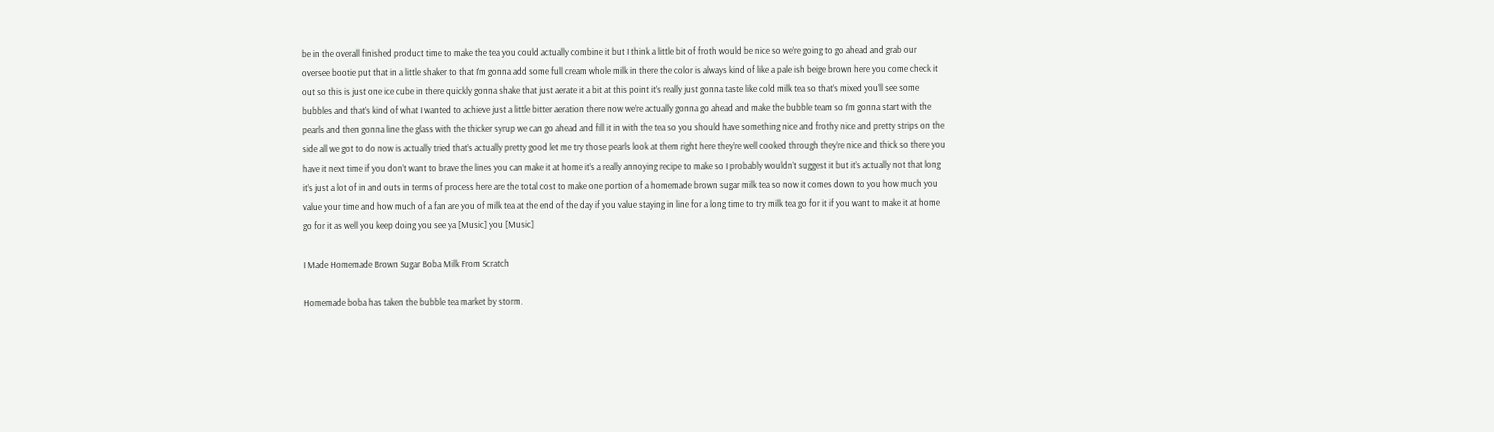be in the overall finished product time to make the tea you could actually combine it but I think a little bit of froth would be nice so we’re going to go ahead and grab our oversee bootie put that in a little shaker to that I’m gonna add some full cream whole milk in there the color is always kind of like a pale ish beige brown here you come check it out so this is just one ice cube in there quickly gonna shake that just aerate it a bit at this point it’s really just gonna taste like cold milk tea so that’s mixed you’ll see some bubbles and that’s kind of what I wanted to achieve just a little bitter aeration there now we’re actually gonna go ahead and make the bubble team so I’m gonna start with the pearls and then gonna line the glass with the thicker syrup we can go ahead and fill it in with the tea so you should have something nice and frothy nice and pretty strips on the side all we got to do now is actually tried that’s actually pretty good let me try those pearls look at them right here they’re well cooked through they’re nice and thick so there you have it next time if you don’t want to brave the lines you can make it at home it’s a really annoying recipe to make so I probably wouldn’t suggest it but it’s actually not that long it’s just a lot of in and outs in terms of process here are the total cost to make one portion of a homemade brown sugar milk tea so now it comes down to you how much you value your time and how much of a fan are you of milk tea at the end of the day if you value staying in line for a long time to try milk tea go for it if you want to make it at home go for it as well you keep doing you see ya [Music] you [Music]

I Made Homemade Brown Sugar Boba Milk From Scratch

Homemade boba has taken the bubble tea market by storm.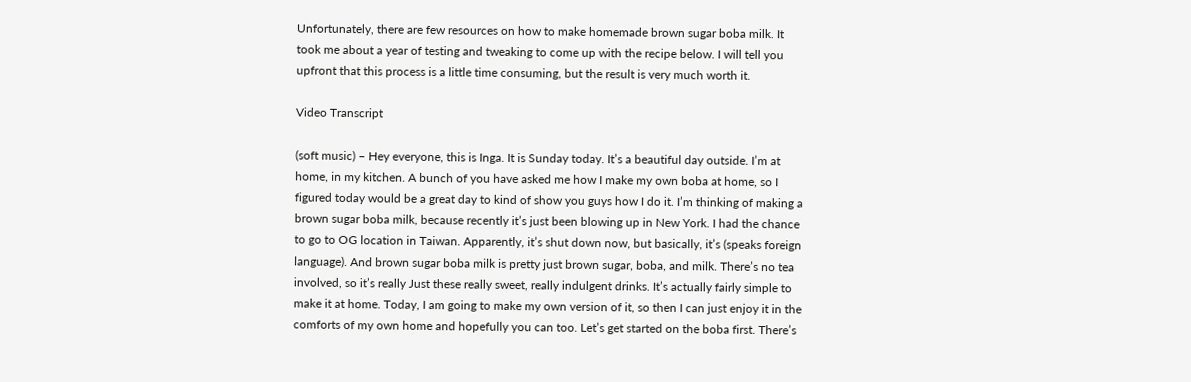Unfortunately, there are few resources on how to make homemade brown sugar boba milk. It took me about a year of testing and tweaking to come up with the recipe below. I will tell you upfront that this process is a little time consuming, but the result is very much worth it.

Video Transcript

(soft music) – Hey everyone, this is Inga. It is Sunday today. It’s a beautiful day outside. I’m at home, in my kitchen. A bunch of you have asked me how I make my own boba at home, so I figured today would be a great day to kind of show you guys how I do it. I’m thinking of making a brown sugar boba milk, because recently it’s just been blowing up in New York. I had the chance to go to OG location in Taiwan. Apparently, it’s shut down now, but basically, it’s (speaks foreign language). And brown sugar boba milk is pretty just brown sugar, boba, and milk. There’s no tea involved, so it’s really Just these really sweet, really indulgent drinks. It’s actually fairly simple to make it at home. Today, I am going to make my own version of it, so then I can just enjoy it in the comforts of my own home and hopefully you can too. Let’s get started on the boba first. There’s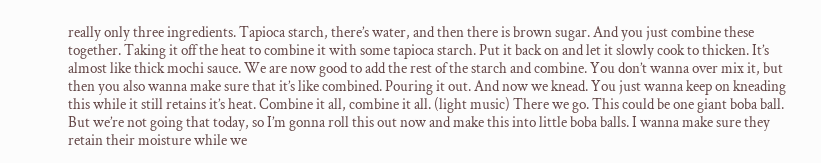really only three ingredients. Tapioca starch, there’s water, and then there is brown sugar. And you just combine these together. Taking it off the heat to combine it with some tapioca starch. Put it back on and let it slowly cook to thicken. It’s almost like thick mochi sauce. We are now good to add the rest of the starch and combine. You don’t wanna over mix it, but then you also wanna make sure that it’s like combined. Pouring it out. And now we knead. You just wanna keep on kneading this while it still retains it’s heat. Combine it all, combine it all. (light music) There we go. This could be one giant boba ball. But we’re not going that today, so I’m gonna roll this out now and make this into little boba balls. I wanna make sure they retain their moisture while we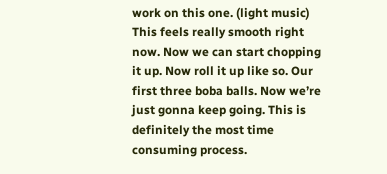work on this one. (light music) This feels really smooth right now. Now we can start chopping it up. Now roll it up like so. Our first three boba balls. Now we’re just gonna keep going. This is definitely the most time consuming process.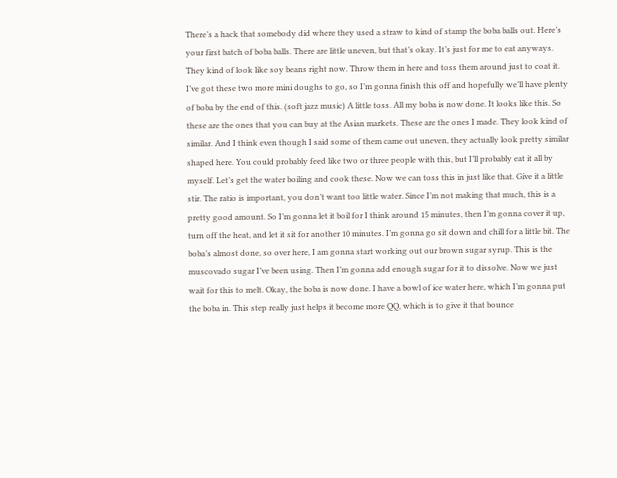There’s a hack that somebody did where they used a straw to kind of stamp the boba balls out. Here’s your first batch of boba balls. There are little uneven, but that’s okay. It’s just for me to eat anyways. They kind of look like soy beans right now. Throw them in here and toss them around just to coat it. I’ve got these two more mini doughs to go, so I’m gonna finish this off and hopefully we’ll have plenty of boba by the end of this. (soft jazz music) A little toss. All my boba is now done. It looks like this. So these are the ones that you can buy at the Asian markets. These are the ones I made. They look kind of similar. And I think even though I said some of them came out uneven, they actually look pretty similar shaped here. You could probably feed like two or three people with this, but I’ll probably eat it all by myself. Let’s get the water boiling and cook these. Now we can toss this in just like that. Give it a little stir. The ratio is important, you don’t want too little water. Since I’m not making that much, this is a pretty good amount. So I’m gonna let it boil for I think around 15 minutes, then I’m gonna cover it up, turn off the heat, and let it sit for another 10 minutes. I’m gonna go sit down and chill for a little bit. The boba’s almost done, so over here, I am gonna start working out our brown sugar syrup. This is the muscovado sugar I’ve been using. Then I’m gonna add enough sugar for it to dissolve. Now we just wait for this to melt. Okay, the boba is now done. I have a bowl of ice water here, which I’m gonna put the boba in. This step really just helps it become more QQ, which is to give it that bounce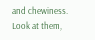and chewiness. Look at them,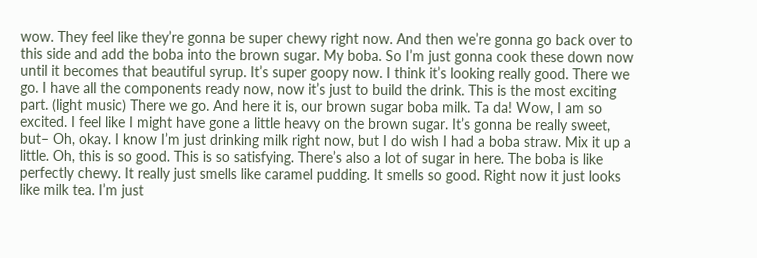wow. They feel like they’re gonna be super chewy right now. And then we’re gonna go back over to this side and add the boba into the brown sugar. My boba. So I’m just gonna cook these down now until it becomes that beautiful syrup. It’s super goopy now. I think it’s looking really good. There we go. I have all the components ready now, now it’s just to build the drink. This is the most exciting part. (light music) There we go. And here it is, our brown sugar boba milk. Ta da! Wow, I am so excited. I feel like I might have gone a little heavy on the brown sugar. It’s gonna be really sweet, but– Oh, okay. I know I’m just drinking milk right now, but I do wish I had a boba straw. Mix it up a little. Oh, this is so good. This is so satisfying. There’s also a lot of sugar in here. The boba is like perfectly chewy. It really just smells like caramel pudding. It smells so good. Right now it just looks like milk tea. I’m just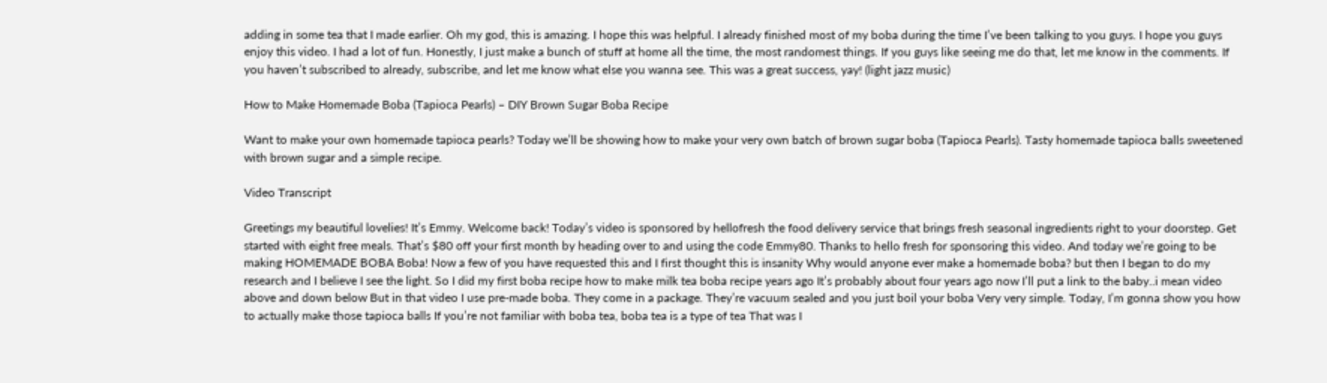adding in some tea that I made earlier. Oh my god, this is amazing. I hope this was helpful. I already finished most of my boba during the time I’ve been talking to you guys. I hope you guys enjoy this video. I had a lot of fun. Honestly, I just make a bunch of stuff at home all the time, the most randomest things. If you guys like seeing me do that, let me know in the comments. If you haven’t subscribed to already, subscribe, and let me know what else you wanna see. This was a great success, yay! (light jazz music)

How to Make Homemade Boba (Tapioca Pearls) – DIY Brown Sugar Boba Recipe

Want to make your own homemade tapioca pearls? Today we’ll be showing how to make your very own batch of brown sugar boba (Tapioca Pearls). Tasty homemade tapioca balls sweetened with brown sugar and a simple recipe.

Video Transcript

Greetings my beautiful lovelies! It’s Emmy. Welcome back! Today’s video is sponsored by hellofresh the food delivery service that brings fresh seasonal ingredients right to your doorstep. Get started with eight free meals. That’s $80 off your first month by heading over to and using the code Emmy80. Thanks to hello fresh for sponsoring this video. And today we’re going to be making HOMEMADE BOBA Boba! Now a few of you have requested this and I first thought this is insanity Why would anyone ever make a homemade boba? but then I began to do my research and I believe I see the light. So I did my first boba recipe how to make milk tea boba recipe years ago It’s probably about four years ago now I’ll put a link to the baby..i mean video above and down below But in that video I use pre-made boba. They come in a package. They’re vacuum sealed and you just boil your boba Very very simple. Today, I’m gonna show you how to actually make those tapioca balls If you’re not familiar with boba tea, boba tea is a type of tea That was I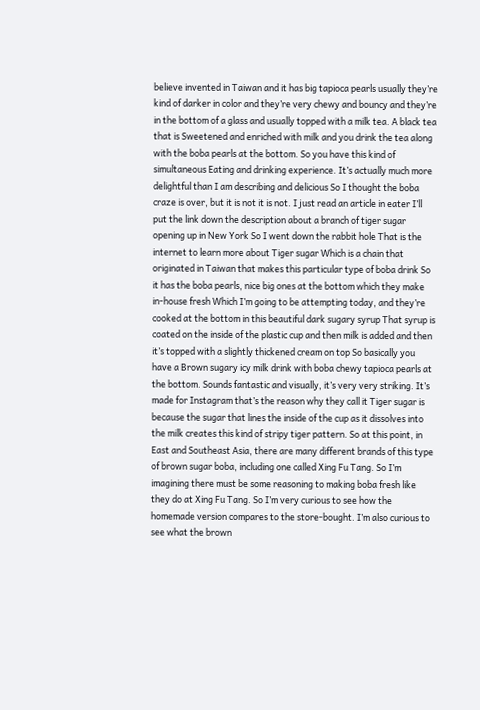believe invented in Taiwan and it has big tapioca pearls usually they’re kind of darker in color and they’re very chewy and bouncy and they’re in the bottom of a glass and usually topped with a milk tea. A black tea that is Sweetened and enriched with milk and you drink the tea along with the boba pearls at the bottom. So you have this kind of simultaneous Eating and drinking experience. It’s actually much more delightful than I am describing and delicious So I thought the boba craze is over, but it is not it is not. I just read an article in eater I’ll put the link down the description about a branch of tiger sugar opening up in New York So I went down the rabbit hole That is the internet to learn more about Tiger sugar Which is a chain that originated in Taiwan that makes this particular type of boba drink So it has the boba pearls, nice big ones at the bottom which they make in-house fresh Which I’m going to be attempting today, and they’re cooked at the bottom in this beautiful dark sugary syrup That syrup is coated on the inside of the plastic cup and then milk is added and then it’s topped with a slightly thickened cream on top So basically you have a Brown sugary icy milk drink with boba chewy tapioca pearls at the bottom. Sounds fantastic and visually, it’s very very striking. It’s made for Instagram that’s the reason why they call it Tiger sugar is because the sugar that lines the inside of the cup as it dissolves into the milk creates this kind of stripy tiger pattern. So at this point, in East and Southeast Asia, there are many different brands of this type of brown sugar boba, including one called Xing Fu Tang. So I’m imagining there must be some reasoning to making boba fresh like they do at Xing Fu Tang. So I’m very curious to see how the homemade version compares to the store-bought. I’m also curious to see what the brown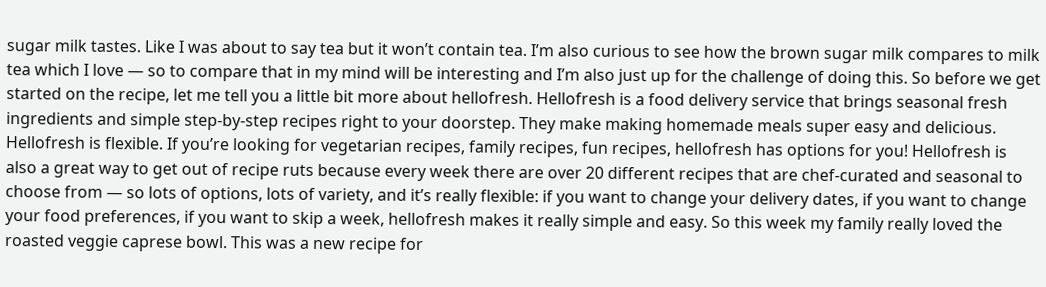sugar milk tastes. Like I was about to say tea but it won’t contain tea. I’m also curious to see how the brown sugar milk compares to milk tea which I love — so to compare that in my mind will be interesting and I’m also just up for the challenge of doing this. So before we get started on the recipe, let me tell you a little bit more about hellofresh. Hellofresh is a food delivery service that brings seasonal fresh ingredients and simple step-by-step recipes right to your doorstep. They make making homemade meals super easy and delicious. Hellofresh is flexible. If you’re looking for vegetarian recipes, family recipes, fun recipes, hellofresh has options for you! Hellofresh is also a great way to get out of recipe ruts because every week there are over 20 different recipes that are chef-curated and seasonal to choose from — so lots of options, lots of variety, and it’s really flexible: if you want to change your delivery dates, if you want to change your food preferences, if you want to skip a week, hellofresh makes it really simple and easy. So this week my family really loved the roasted veggie caprese bowl. This was a new recipe for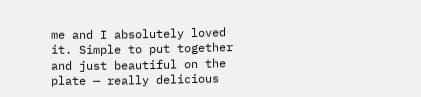me and I absolutely loved it. Simple to put together and just beautiful on the plate — really delicious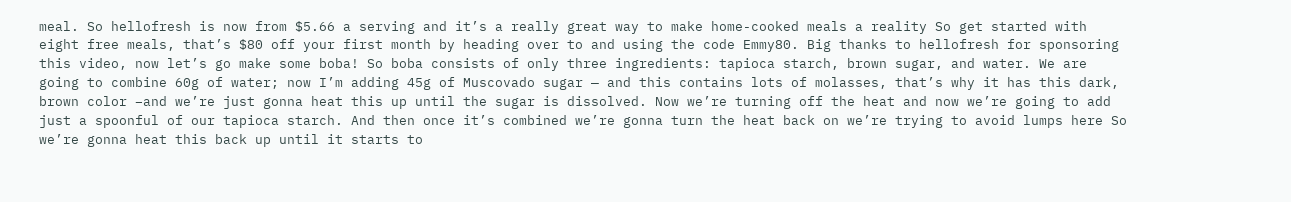meal. So hellofresh is now from $5.66 a serving and it’s a really great way to make home-cooked meals a reality So get started with eight free meals, that’s $80 off your first month by heading over to and using the code Emmy80. Big thanks to hellofresh for sponsoring this video, now let’s go make some boba! So boba consists of only three ingredients: tapioca starch, brown sugar, and water. We are going to combine 60g of water; now I’m adding 45g of Muscovado sugar — and this contains lots of molasses, that’s why it has this dark, brown color –and we’re just gonna heat this up until the sugar is dissolved. Now we’re turning off the heat and now we’re going to add just a spoonful of our tapioca starch. And then once it’s combined we’re gonna turn the heat back on we’re trying to avoid lumps here So we’re gonna heat this back up until it starts to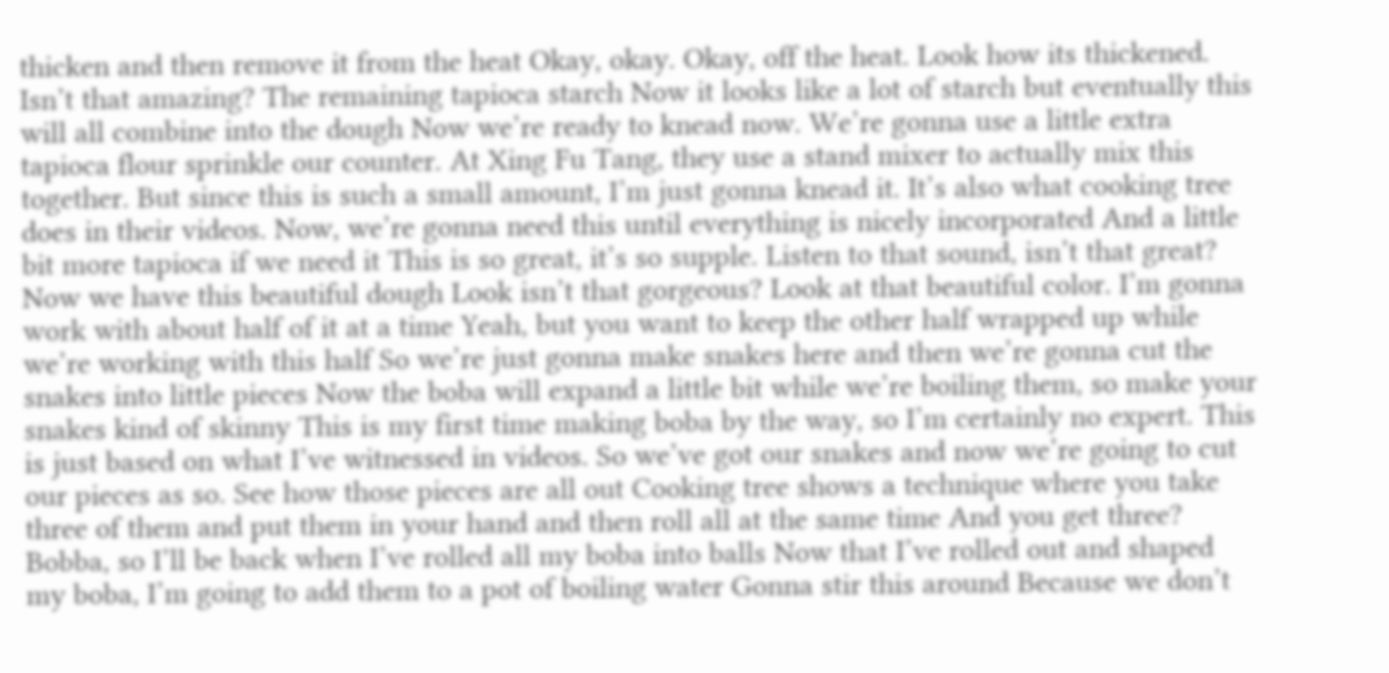thicken and then remove it from the heat Okay, okay. Okay, off the heat. Look how its thickened. Isn’t that amazing? The remaining tapioca starch Now it looks like a lot of starch but eventually this will all combine into the dough Now we’re ready to knead now. We’re gonna use a little extra tapioca flour sprinkle our counter. At Xing Fu Tang, they use a stand mixer to actually mix this together. But since this is such a small amount, I’m just gonna knead it. It’s also what cooking tree does in their videos. Now, we’re gonna need this until everything is nicely incorporated And a little bit more tapioca if we need it This is so great, it’s so supple. Listen to that sound, isn’t that great? Now we have this beautiful dough Look isn’t that gorgeous? Look at that beautiful color. I’m gonna work with about half of it at a time Yeah, but you want to keep the other half wrapped up while we’re working with this half So we’re just gonna make snakes here and then we’re gonna cut the snakes into little pieces Now the boba will expand a little bit while we’re boiling them, so make your snakes kind of skinny This is my first time making boba by the way, so I’m certainly no expert. This is just based on what I’ve witnessed in videos. So we’ve got our snakes and now we’re going to cut our pieces as so. See how those pieces are all out Cooking tree shows a technique where you take three of them and put them in your hand and then roll all at the same time And you get three? Bobba, so I’ll be back when I’ve rolled all my boba into balls Now that I’ve rolled out and shaped my boba, I’m going to add them to a pot of boiling water Gonna stir this around Because we don’t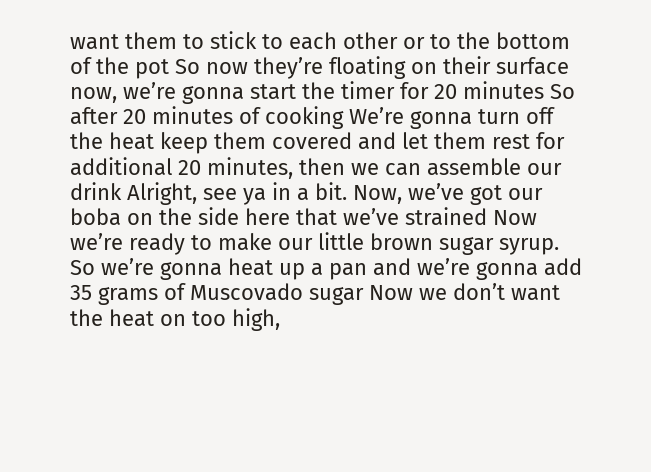want them to stick to each other or to the bottom of the pot So now they’re floating on their surface now, we’re gonna start the timer for 20 minutes So after 20 minutes of cooking We’re gonna turn off the heat keep them covered and let them rest for additional 20 minutes, then we can assemble our drink Alright, see ya in a bit. Now, we’ve got our boba on the side here that we’ve strained Now we’re ready to make our little brown sugar syrup. So we’re gonna heat up a pan and we’re gonna add 35 grams of Muscovado sugar Now we don’t want the heat on too high,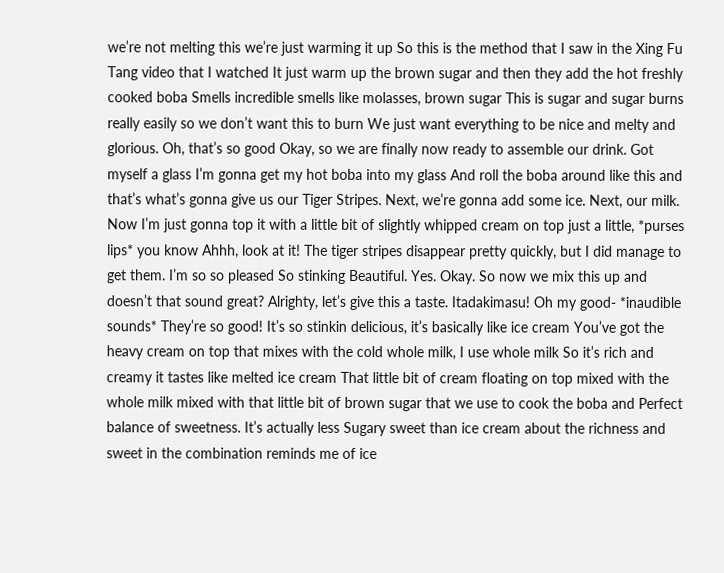we’re not melting this we’re just warming it up So this is the method that I saw in the Xing Fu Tang video that I watched It just warm up the brown sugar and then they add the hot freshly cooked boba Smells incredible smells like molasses, brown sugar This is sugar and sugar burns really easily so we don’t want this to burn We just want everything to be nice and melty and glorious. Oh, that’s so good Okay, so we are finally now ready to assemble our drink. Got myself a glass I’m gonna get my hot boba into my glass And roll the boba around like this and that’s what’s gonna give us our Tiger Stripes. Next, we’re gonna add some ice. Next, our milk. Now I’m just gonna top it with a little bit of slightly whipped cream on top just a little, *purses lips* you know Ahhh, look at it! The tiger stripes disappear pretty quickly, but I did manage to get them. I’m so so pleased So stinking Beautiful. Yes. Okay. So now we mix this up and doesn’t that sound great? Alrighty, let’s give this a taste. Itadakimasu! Oh my good- *inaudible sounds* They’re so good! It’s so stinkin delicious, it’s basically like ice cream You’ve got the heavy cream on top that mixes with the cold whole milk, I use whole milk So it’s rich and creamy it tastes like melted ice cream That little bit of cream floating on top mixed with the whole milk mixed with that little bit of brown sugar that we use to cook the boba and Perfect balance of sweetness. It’s actually less Sugary sweet than ice cream about the richness and sweet in the combination reminds me of ice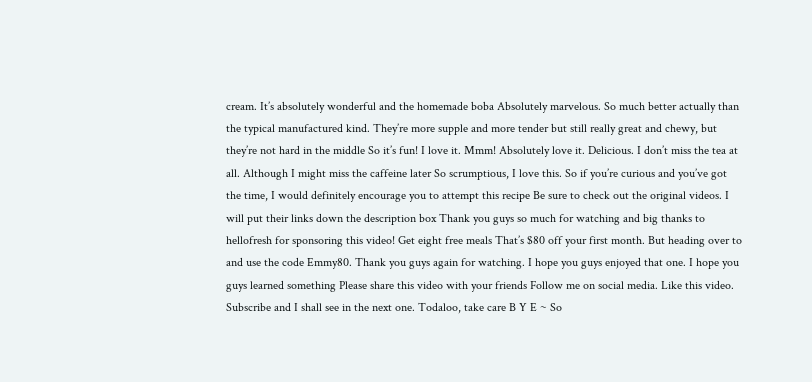cream. It’s absolutely wonderful and the homemade boba Absolutely marvelous. So much better actually than the typical manufactured kind. They’re more supple and more tender but still really great and chewy, but they’re not hard in the middle So it’s fun! I love it. Mmm! Absolutely love it. Delicious. I don’t miss the tea at all. Although I might miss the caffeine later So scrumptious, I love this. So if you’re curious and you’ve got the time, I would definitely encourage you to attempt this recipe Be sure to check out the original videos. I will put their links down the description box Thank you guys so much for watching and big thanks to hellofresh for sponsoring this video! Get eight free meals That’s $80 off your first month. But heading over to and use the code Emmy80. Thank you guys again for watching. I hope you guys enjoyed that one. I hope you guys learned something Please share this video with your friends Follow me on social media. Like this video. Subscribe and I shall see in the next one. Todaloo, take care B Y E ~ So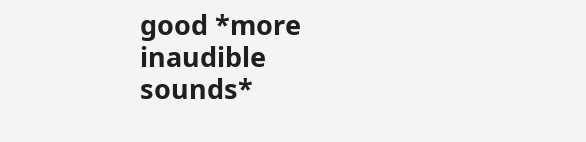good *more inaudible sounds*